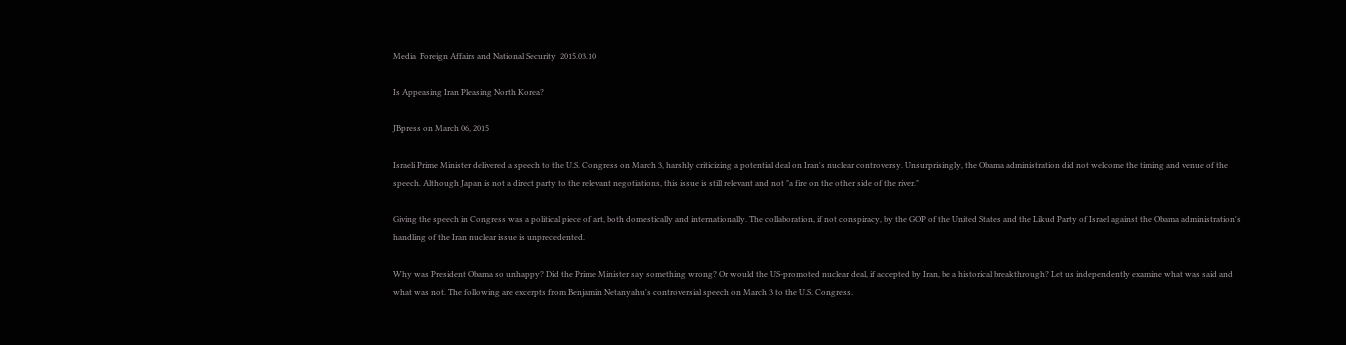Media  Foreign Affairs and National Security  2015.03.10

Is Appeasing Iran Pleasing North Korea?

JBpress on March 06, 2015

Israeli Prime Minister delivered a speech to the U.S. Congress on March 3, harshly criticizing a potential deal on Iran's nuclear controversy. Unsurprisingly, the Obama administration did not welcome the timing and venue of the speech. Although Japan is not a direct party to the relevant negotiations, this issue is still relevant and not "a fire on the other side of the river."

Giving the speech in Congress was a political piece of art, both domestically and internationally. The collaboration, if not conspiracy, by the GOP of the United States and the Likud Party of Israel against the Obama administration's handling of the Iran nuclear issue is unprecedented.

Why was President Obama so unhappy? Did the Prime Minister say something wrong? Or would the US-promoted nuclear deal, if accepted by Iran, be a historical breakthrough? Let us independently examine what was said and what was not. The following are excerpts from Benjamin Netanyahu's controversial speech on March 3 to the U.S. Congress.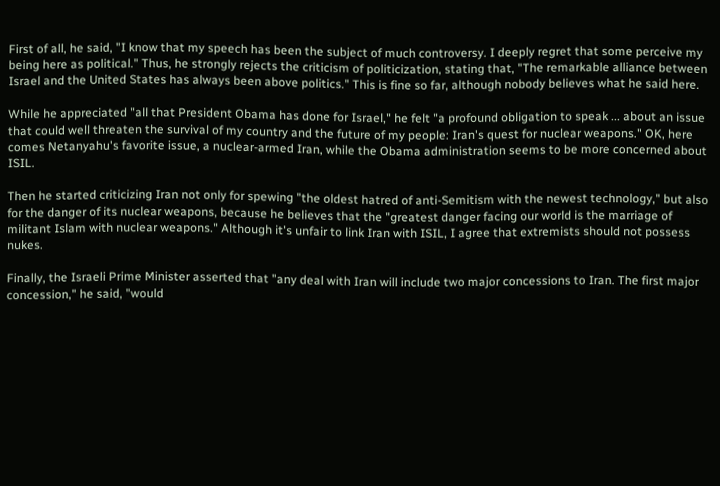First of all, he said, "I know that my speech has been the subject of much controversy. I deeply regret that some perceive my being here as political." Thus, he strongly rejects the criticism of politicization, stating that, "The remarkable alliance between Israel and the United States has always been above politics." This is fine so far, although nobody believes what he said here.

While he appreciated "all that President Obama has done for Israel," he felt "a profound obligation to speak ... about an issue that could well threaten the survival of my country and the future of my people: Iran's quest for nuclear weapons." OK, here comes Netanyahu's favorite issue, a nuclear-armed Iran, while the Obama administration seems to be more concerned about ISIL.

Then he started criticizing Iran not only for spewing "the oldest hatred of anti-Semitism with the newest technology," but also for the danger of its nuclear weapons, because he believes that the "greatest danger facing our world is the marriage of militant Islam with nuclear weapons." Although it's unfair to link Iran with ISIL, I agree that extremists should not possess nukes.

Finally, the Israeli Prime Minister asserted that "any deal with Iran will include two major concessions to Iran. The first major concession," he said, "would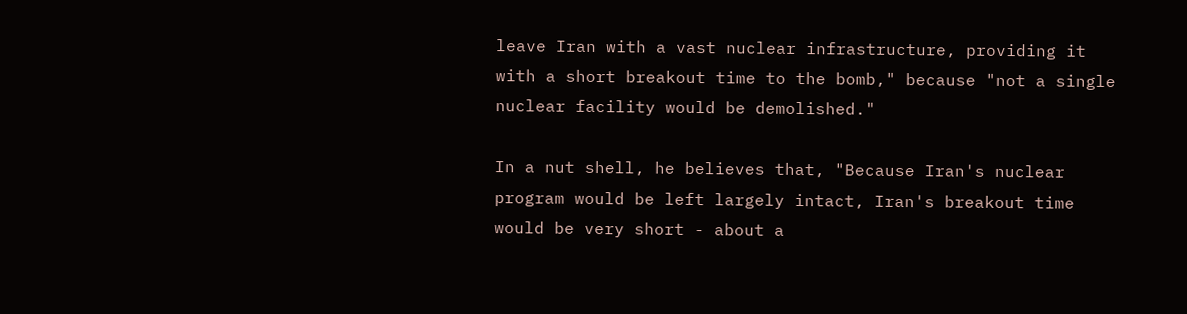leave Iran with a vast nuclear infrastructure, providing it with a short breakout time to the bomb," because "not a single nuclear facility would be demolished."

In a nut shell, he believes that, "Because Iran's nuclear program would be left largely intact, Iran's breakout time would be very short - about a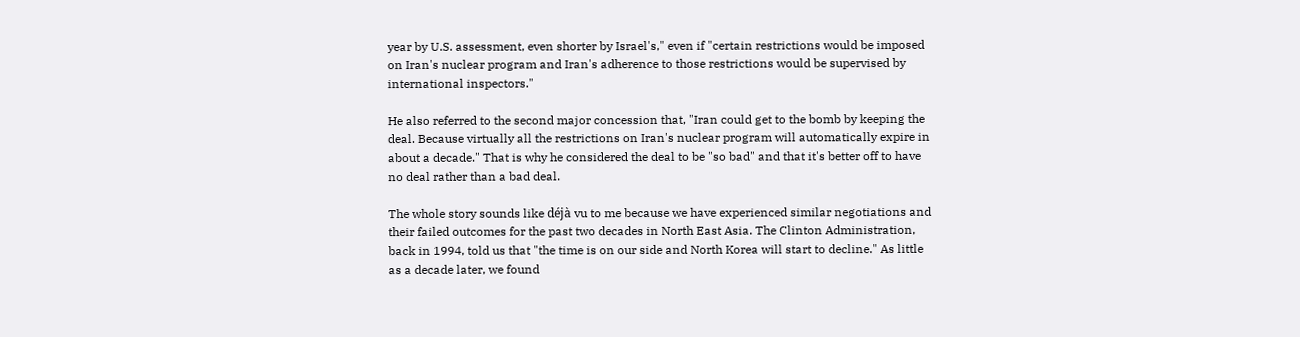year by U.S. assessment, even shorter by Israel's," even if "certain restrictions would be imposed on Iran's nuclear program and Iran's adherence to those restrictions would be supervised by international inspectors."

He also referred to the second major concession that, "Iran could get to the bomb by keeping the deal. Because virtually all the restrictions on Iran's nuclear program will automatically expire in about a decade." That is why he considered the deal to be "so bad" and that it's better off to have no deal rather than a bad deal.

The whole story sounds like déjà vu to me because we have experienced similar negotiations and their failed outcomes for the past two decades in North East Asia. The Clinton Administration, back in 1994, told us that "the time is on our side and North Korea will start to decline." As little as a decade later, we found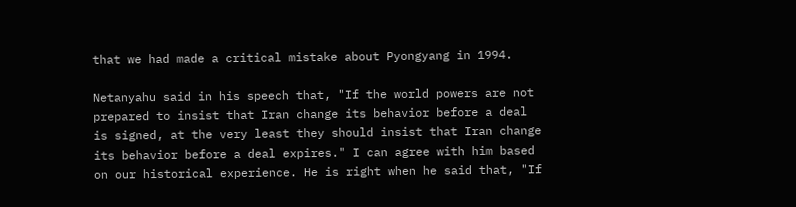that we had made a critical mistake about Pyongyang in 1994.

Netanyahu said in his speech that, "If the world powers are not prepared to insist that Iran change its behavior before a deal is signed, at the very least they should insist that Iran change its behavior before a deal expires." I can agree with him based on our historical experience. He is right when he said that, "If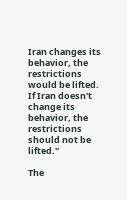Iran changes its behavior, the restrictions would be lifted. If Iran doesn't change its behavior, the restrictions should not be lifted."

The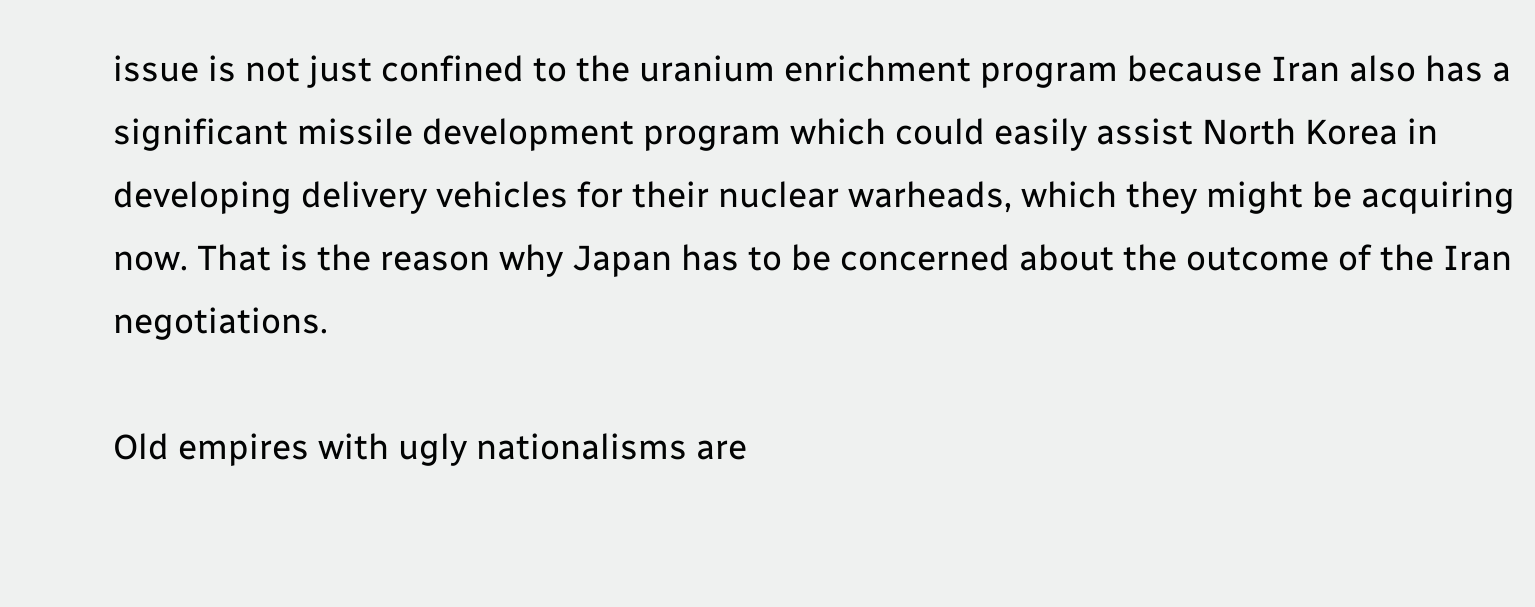issue is not just confined to the uranium enrichment program because Iran also has a significant missile development program which could easily assist North Korea in developing delivery vehicles for their nuclear warheads, which they might be acquiring now. That is the reason why Japan has to be concerned about the outcome of the Iran negotiations.

Old empires with ugly nationalisms are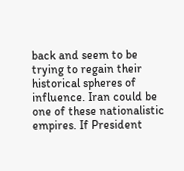back and seem to be trying to regain their historical spheres of influence. Iran could be one of these nationalistic empires. If President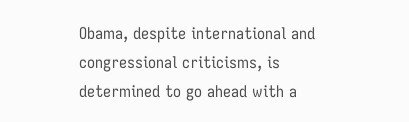Obama, despite international and congressional criticisms, is determined to go ahead with a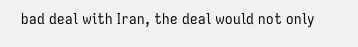bad deal with Iran, the deal would not only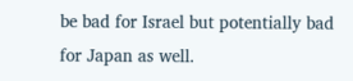be bad for Israel but potentially bad for Japan as well.